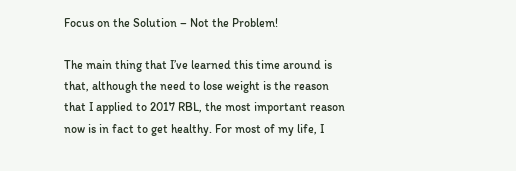Focus on the Solution – Not the Problem!

The main thing that I’ve learned this time around is that, although the need to lose weight is the reason that I applied to 2017 RBL, the most important reason now is in fact to get healthy. For most of my life, I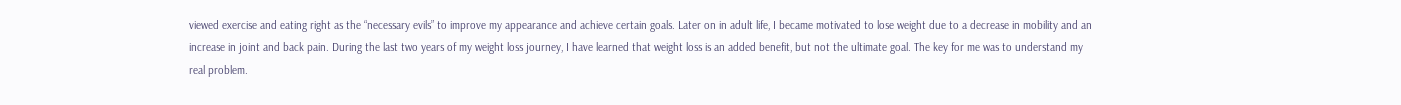viewed exercise and eating right as the “necessary evils” to improve my appearance and achieve certain goals. Later on in adult life, I became motivated to lose weight due to a decrease in mobility and an increase in joint and back pain. During the last two years of my weight loss journey, I have learned that weight loss is an added benefit, but not the ultimate goal. The key for me was to understand my real problem.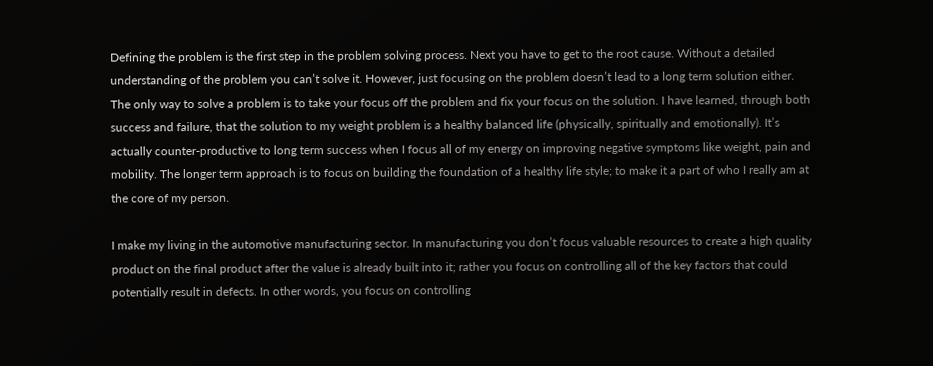Defining the problem is the first step in the problem solving process. Next you have to get to the root cause. Without a detailed understanding of the problem you can’t solve it. However, just focusing on the problem doesn’t lead to a long term solution either. The only way to solve a problem is to take your focus off the problem and fix your focus on the solution. I have learned, through both success and failure, that the solution to my weight problem is a healthy balanced life (physically, spiritually and emotionally). It’s actually counter-productive to long term success when I focus all of my energy on improving negative symptoms like weight, pain and mobility. The longer term approach is to focus on building the foundation of a healthy life style; to make it a part of who I really am at the core of my person.

I make my living in the automotive manufacturing sector. In manufacturing you don’t focus valuable resources to create a high quality product on the final product after the value is already built into it; rather you focus on controlling all of the key factors that could potentially result in defects. In other words, you focus on controlling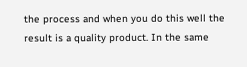the process and when you do this well the result is a quality product. In the same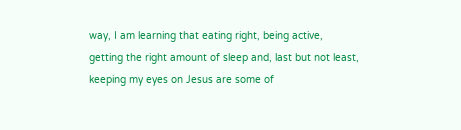way, I am learning that eating right, being active, getting the right amount of sleep and, last but not least, keeping my eyes on Jesus are some of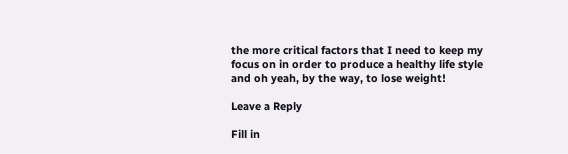the more critical factors that I need to keep my focus on in order to produce a healthy life style and oh yeah, by the way, to lose weight!

Leave a Reply

Fill in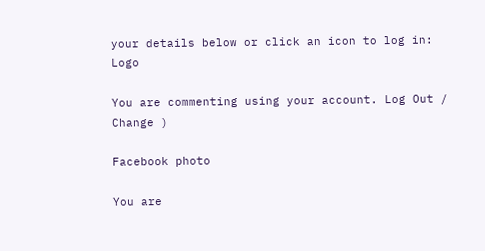your details below or click an icon to log in: Logo

You are commenting using your account. Log Out /  Change )

Facebook photo

You are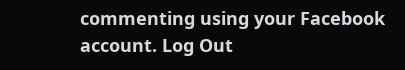commenting using your Facebook account. Log Out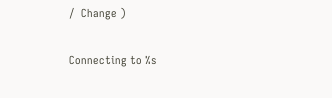/  Change )

Connecting to %s